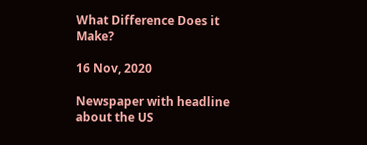What Difference Does it Make?

16 Nov, 2020

Newspaper with headline about the US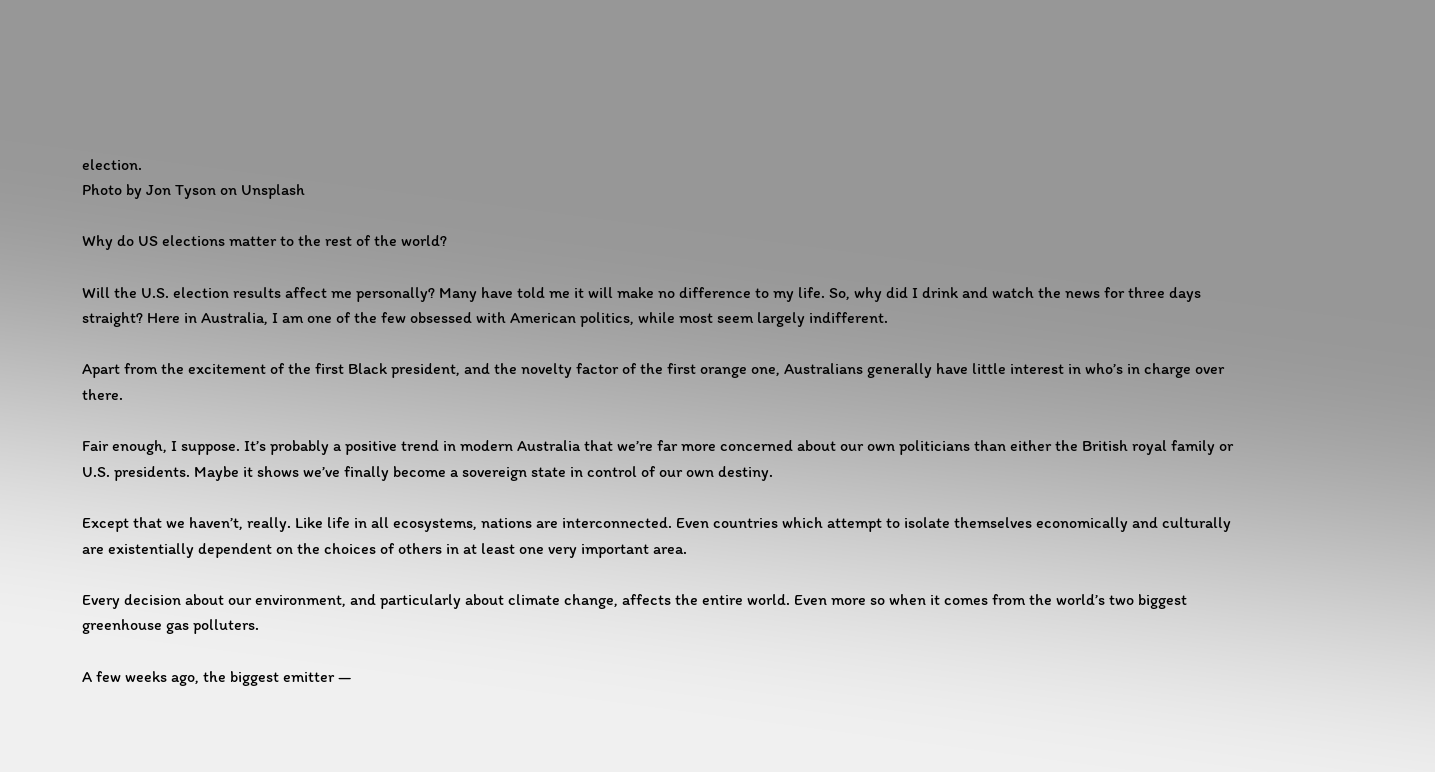election.
Photo by Jon Tyson on Unsplash

Why do US elections matter to the rest of the world?

Will the U.S. election results affect me personally? Many have told me it will make no difference to my life. So, why did I drink and watch the news for three days straight? Here in Australia, I am one of the few obsessed with American politics, while most seem largely indifferent.

Apart from the excitement of the first Black president, and the novelty factor of the first orange one, Australians generally have little interest in who’s in charge over there.

Fair enough, I suppose. It’s probably a positive trend in modern Australia that we’re far more concerned about our own politicians than either the British royal family or U.S. presidents. Maybe it shows we’ve finally become a sovereign state in control of our own destiny.

Except that we haven’t, really. Like life in all ecosystems, nations are interconnected. Even countries which attempt to isolate themselves economically and culturally are existentially dependent on the choices of others in at least one very important area.

Every decision about our environment, and particularly about climate change, affects the entire world. Even more so when it comes from the world’s two biggest greenhouse gas polluters.

A few weeks ago, the biggest emitter —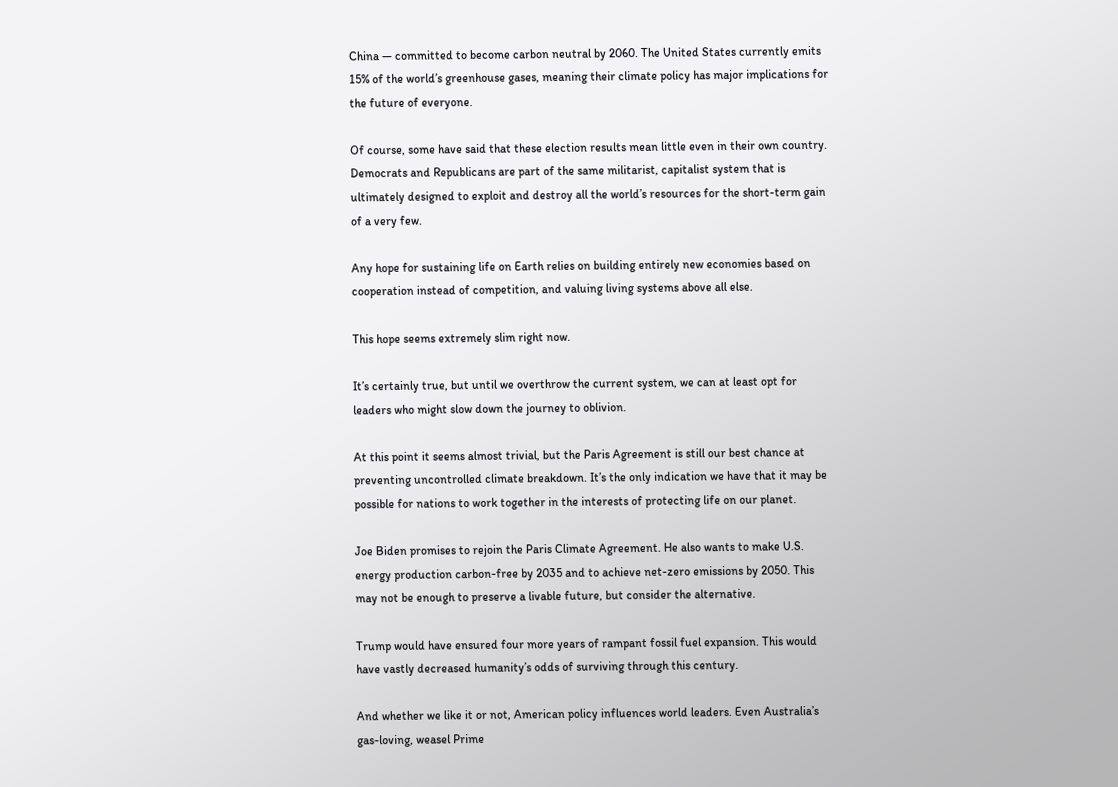China — committed to become carbon neutral by 2060. The United States currently emits 15% of the world’s greenhouse gases, meaning their climate policy has major implications for the future of everyone.

Of course, some have said that these election results mean little even in their own country. Democrats and Republicans are part of the same militarist, capitalist system that is ultimately designed to exploit and destroy all the world’s resources for the short-term gain of a very few.

Any hope for sustaining life on Earth relies on building entirely new economies based on cooperation instead of competition, and valuing living systems above all else.

This hope seems extremely slim right now.

It’s certainly true, but until we overthrow the current system, we can at least opt for leaders who might slow down the journey to oblivion.

At this point it seems almost trivial, but the Paris Agreement is still our best chance at preventing uncontrolled climate breakdown. It’s the only indication we have that it may be possible for nations to work together in the interests of protecting life on our planet.

Joe Biden promises to rejoin the Paris Climate Agreement. He also wants to make U.S. energy production carbon-free by 2035 and to achieve net-zero emissions by 2050. This may not be enough to preserve a livable future, but consider the alternative.

Trump would have ensured four more years of rampant fossil fuel expansion. This would have vastly decreased humanity’s odds of surviving through this century.

And whether we like it or not, American policy influences world leaders. Even Australia’s gas-loving, weasel Prime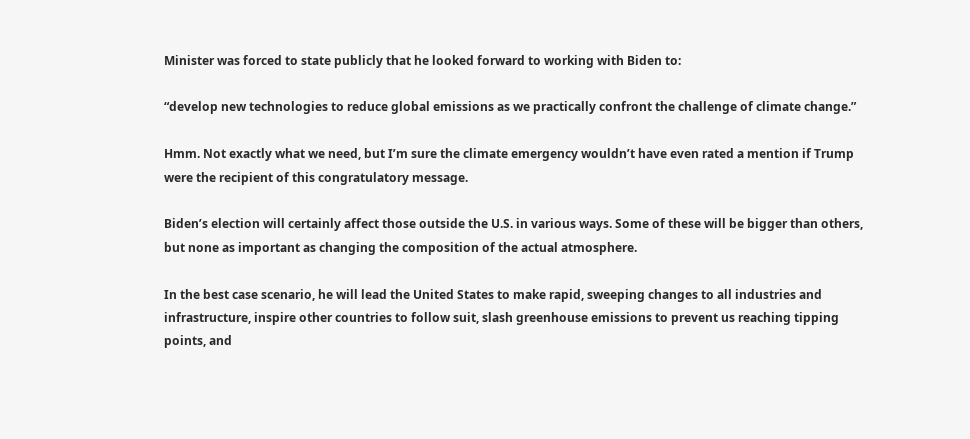Minister was forced to state publicly that he looked forward to working with Biden to:

“develop new technologies to reduce global emissions as we practically confront the challenge of climate change.”

Hmm. Not exactly what we need, but I’m sure the climate emergency wouldn’t have even rated a mention if Trump were the recipient of this congratulatory message.

Biden’s election will certainly affect those outside the U.S. in various ways. Some of these will be bigger than others, but none as important as changing the composition of the actual atmosphere.

In the best case scenario, he will lead the United States to make rapid, sweeping changes to all industries and infrastructure, inspire other countries to follow suit, slash greenhouse emissions to prevent us reaching tipping points, and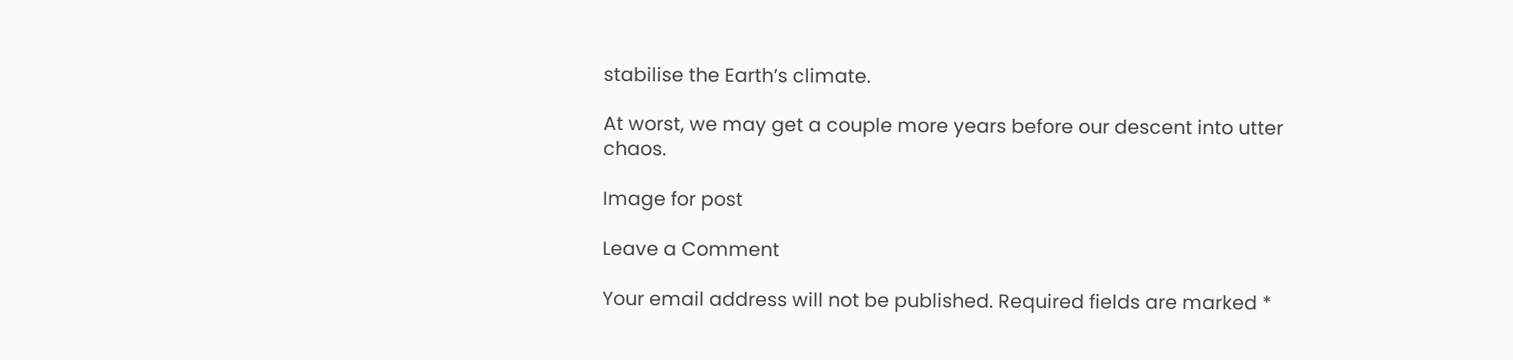stabilise the Earth’s climate.

At worst, we may get a couple more years before our descent into utter chaos.

Image for post

Leave a Comment

Your email address will not be published. Required fields are marked *